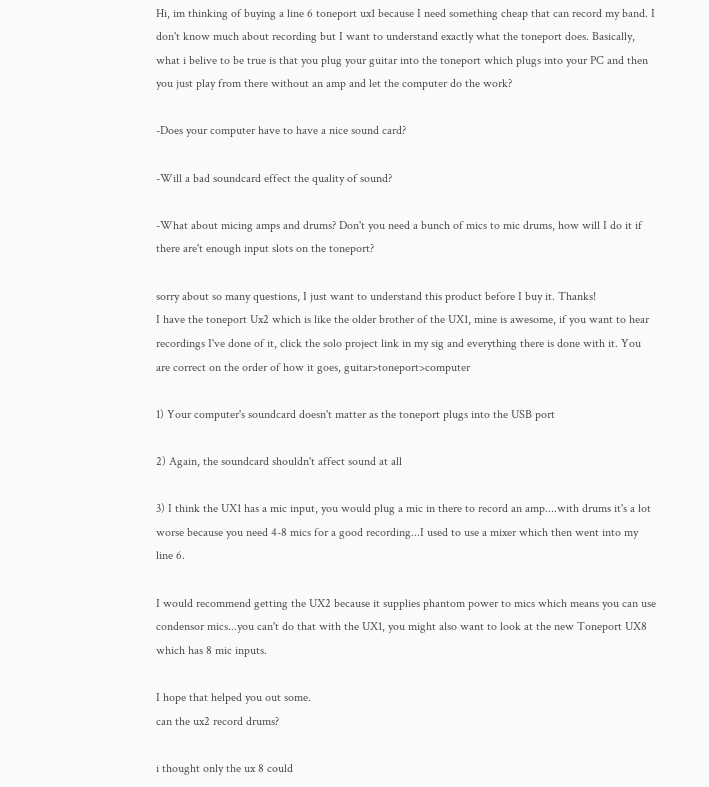Hi, im thinking of buying a line 6 toneport ux1 because I need something cheap that can record my band. I don't know much about recording but I want to understand exactly what the toneport does. Basically, what i belive to be true is that you plug your guitar into the toneport which plugs into your PC and then you just play from there without an amp and let the computer do the work?

-Does your computer have to have a nice sound card?

-Will a bad soundcard effect the quality of sound?

-What about micing amps and drums? Don't you need a bunch of mics to mic drums, how will I do it if there are't enough input slots on the toneport?

sorry about so many questions, I just want to understand this product before I buy it. Thanks!
I have the toneport Ux2 which is like the older brother of the UX1, mine is awesome, if you want to hear recordings I've done of it, click the solo project link in my sig and everything there is done with it. You are correct on the order of how it goes, guitar>toneport>computer

1) Your computer's soundcard doesn't matter as the toneport plugs into the USB port

2) Again, the soundcard shouldn't affect sound at all

3) I think the UX1 has a mic input, you would plug a mic in there to record an amp....with drums it's a lot worse because you need 4-8 mics for a good recording...I used to use a mixer which then went into my line 6.

I would recommend getting the UX2 because it supplies phantom power to mics which means you can use condensor mics...you can't do that with the UX1, you might also want to look at the new Toneport UX8 which has 8 mic inputs.

I hope that helped you out some.
can the ux2 record drums?

i thought only the ux 8 could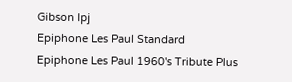Gibson lpj
Epiphone Les Paul Standard
Epiphone Les Paul 1960's Tribute Plus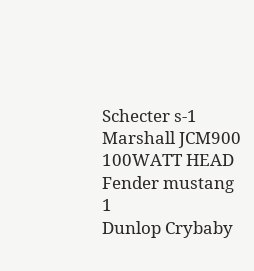Schecter s-1
Marshall JCM900 100WATT HEAD
Fender mustang 1
Dunlop Crybaby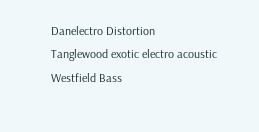Danelectro Distortion
Tanglewood exotic electro acoustic
Westfield Bass